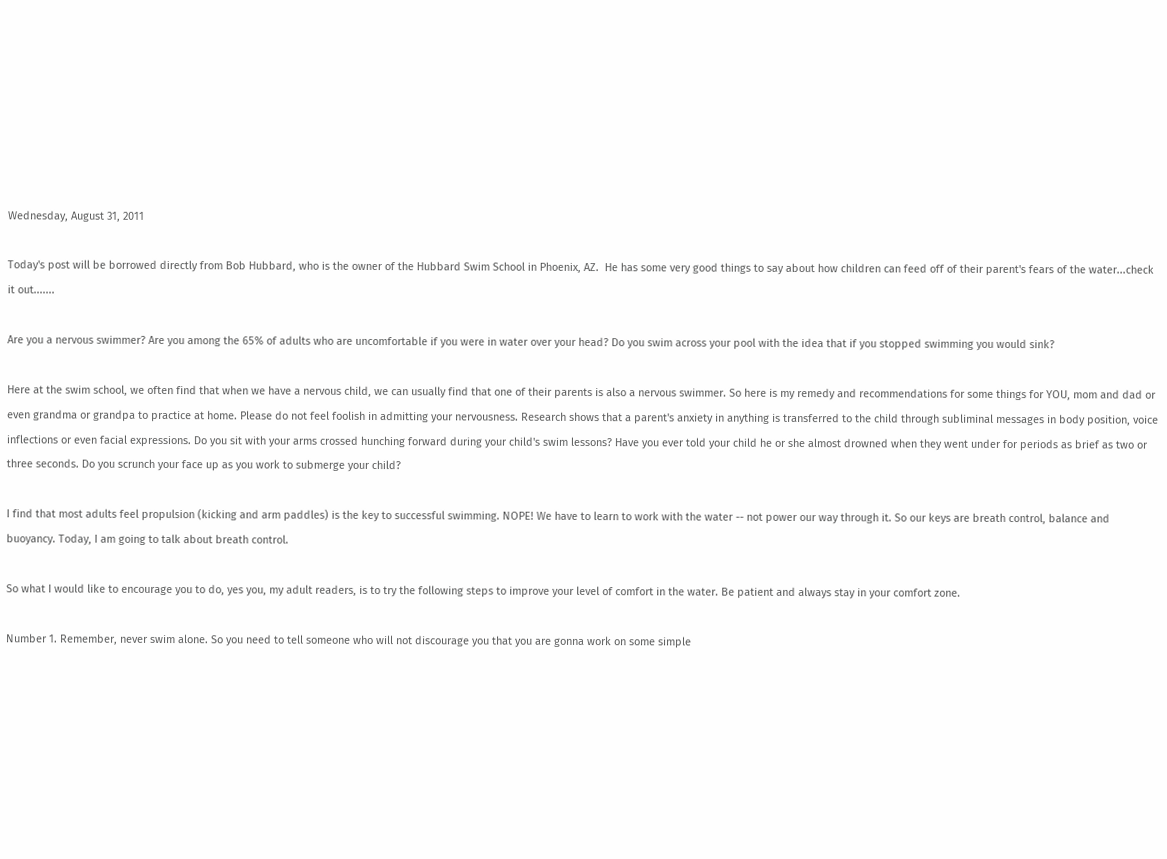Wednesday, August 31, 2011

Today's post will be borrowed directly from Bob Hubbard, who is the owner of the Hubbard Swim School in Phoenix, AZ.  He has some very good things to say about how children can feed off of their parent's fears of the water...check it out.......

Are you a nervous swimmer? Are you among the 65% of adults who are uncomfortable if you were in water over your head? Do you swim across your pool with the idea that if you stopped swimming you would sink?

Here at the swim school, we often find that when we have a nervous child, we can usually find that one of their parents is also a nervous swimmer. So here is my remedy and recommendations for some things for YOU, mom and dad or even grandma or grandpa to practice at home. Please do not feel foolish in admitting your nervousness. Research shows that a parent's anxiety in anything is transferred to the child through subliminal messages in body position, voice inflections or even facial expressions. Do you sit with your arms crossed hunching forward during your child's swim lessons? Have you ever told your child he or she almost drowned when they went under for periods as brief as two or three seconds. Do you scrunch your face up as you work to submerge your child?

I find that most adults feel propulsion (kicking and arm paddles) is the key to successful swimming. NOPE! We have to learn to work with the water -- not power our way through it. So our keys are breath control, balance and buoyancy. Today, I am going to talk about breath control.

So what I would like to encourage you to do, yes you, my adult readers, is to try the following steps to improve your level of comfort in the water. Be patient and always stay in your comfort zone.

Number 1. Remember, never swim alone. So you need to tell someone who will not discourage you that you are gonna work on some simple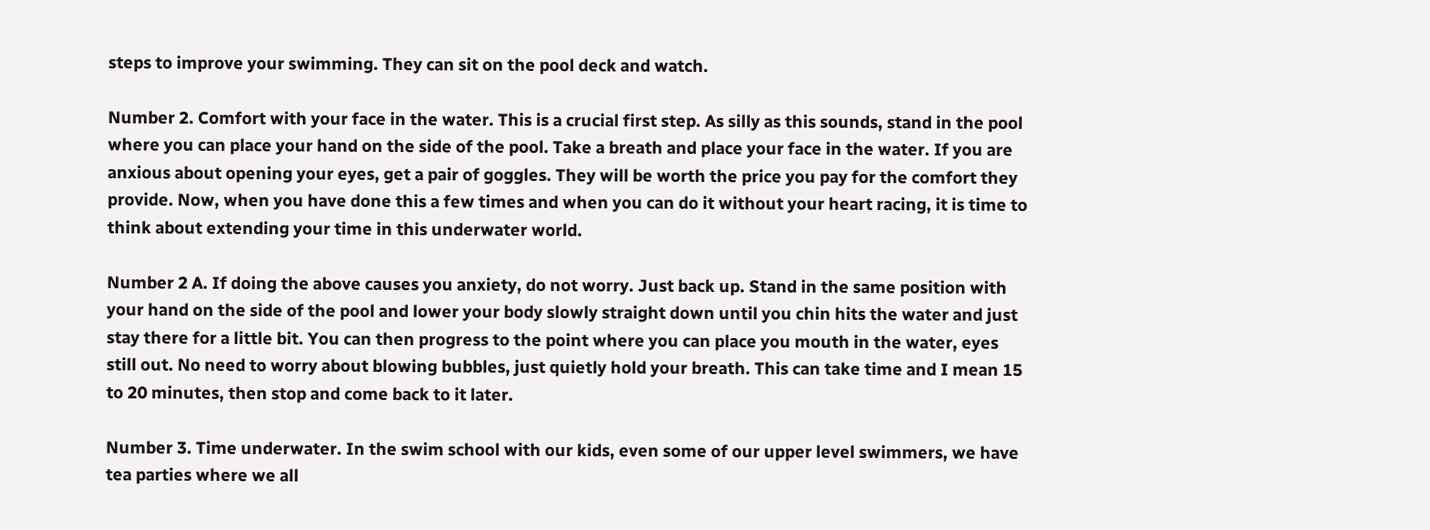steps to improve your swimming. They can sit on the pool deck and watch.

Number 2. Comfort with your face in the water. This is a crucial first step. As silly as this sounds, stand in the pool where you can place your hand on the side of the pool. Take a breath and place your face in the water. If you are anxious about opening your eyes, get a pair of goggles. They will be worth the price you pay for the comfort they provide. Now, when you have done this a few times and when you can do it without your heart racing, it is time to think about extending your time in this underwater world.

Number 2 A. If doing the above causes you anxiety, do not worry. Just back up. Stand in the same position with your hand on the side of the pool and lower your body slowly straight down until you chin hits the water and just stay there for a little bit. You can then progress to the point where you can place you mouth in the water, eyes still out. No need to worry about blowing bubbles, just quietly hold your breath. This can take time and I mean 15 to 20 minutes, then stop and come back to it later.

Number 3. Time underwater. In the swim school with our kids, even some of our upper level swimmers, we have tea parties where we all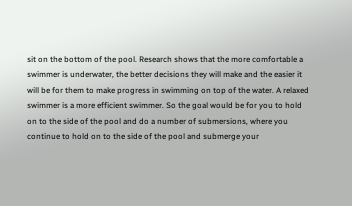sit on the bottom of the pool. Research shows that the more comfortable a swimmer is underwater, the better decisions they will make and the easier it will be for them to make progress in swimming on top of the water. A relaxed swimmer is a more efficient swimmer. So the goal would be for you to hold on to the side of the pool and do a number of submersions, where you continue to hold on to the side of the pool and submerge your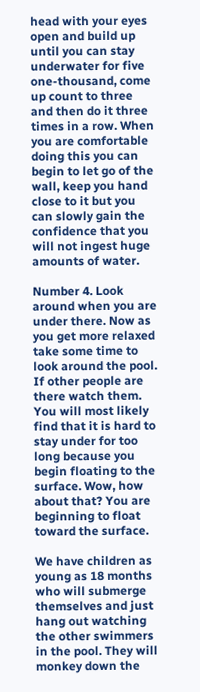head with your eyes open and build up until you can stay underwater for five one-thousand, come up count to three and then do it three times in a row. When you are comfortable doing this you can begin to let go of the wall, keep you hand close to it but you can slowly gain the confidence that you will not ingest huge amounts of water.

Number 4. Look around when you are under there. Now as you get more relaxed take some time to look around the pool. If other people are there watch them. You will most likely find that it is hard to stay under for too long because you begin floating to the surface. Wow, how about that? You are beginning to float toward the surface.

We have children as young as 18 months who will submerge themselves and just hang out watching the other swimmers in the pool. They will monkey down the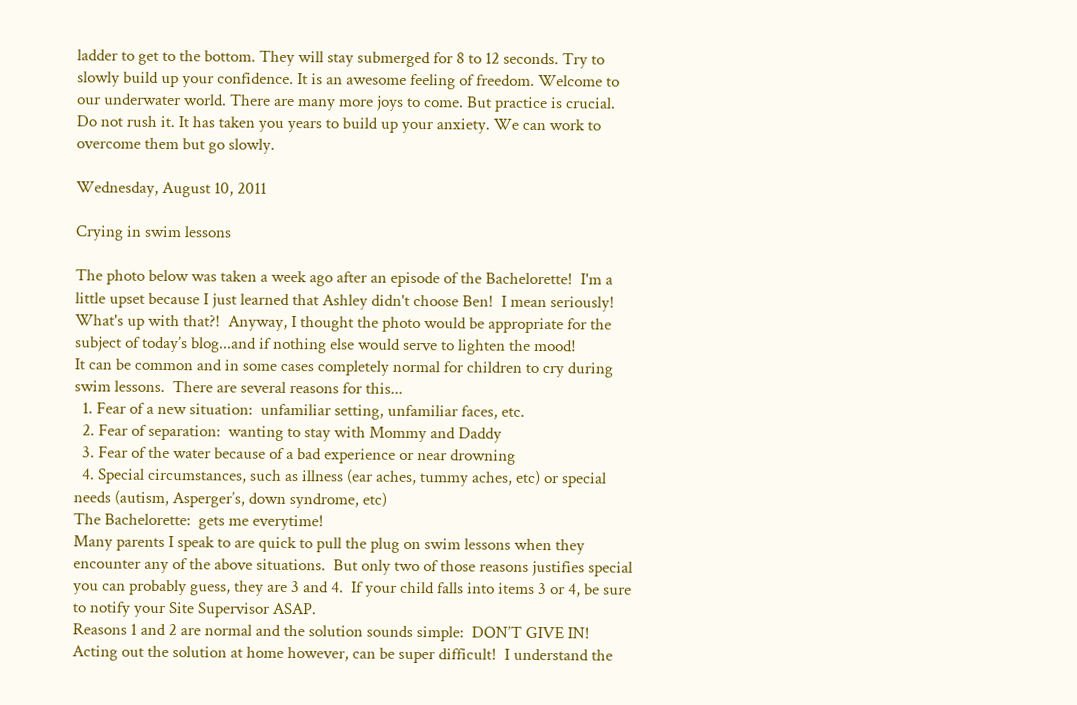ladder to get to the bottom. They will stay submerged for 8 to 12 seconds. Try to slowly build up your confidence. It is an awesome feeling of freedom. Welcome to our underwater world. There are many more joys to come. But practice is crucial. Do not rush it. It has taken you years to build up your anxiety. We can work to overcome them but go slowly.

Wednesday, August 10, 2011

Crying in swim lessons

The photo below was taken a week ago after an episode of the Bachelorette!  I'm a little upset because I just learned that Ashley didn't choose Ben!  I mean seriously!  What's up with that?!  Anyway, I thought the photo would be appropriate for the subject of today’s blog...and if nothing else would serve to lighten the mood!
It can be common and in some cases completely normal for children to cry during swim lessons.  There are several reasons for this...
  1. Fear of a new situation:  unfamiliar setting, unfamiliar faces, etc.
  2. Fear of separation:  wanting to stay with Mommy and Daddy
  3. Fear of the water because of a bad experience or near drowning
  4. Special circumstances, such as illness (ear aches, tummy aches, etc) or special needs (autism, Asperger’s, down syndrome, etc)
The Bachelorette:  gets me everytime!
Many parents I speak to are quick to pull the plug on swim lessons when they encounter any of the above situations.  But only two of those reasons justifies special you can probably guess, they are 3 and 4.  If your child falls into items 3 or 4, be sure to notify your Site Supervisor ASAP.
Reasons 1 and 2 are normal and the solution sounds simple:  DON’T GIVE IN!  Acting out the solution at home however, can be super difficult!  I understand the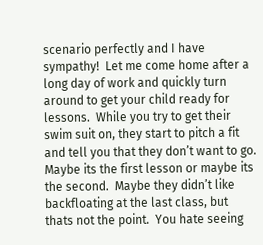scenario perfectly and I have sympathy!  Let me come home after a long day of work and quickly turn around to get your child ready for lessons.  While you try to get their swim suit on, they start to pitch a fit and tell you that they don’t want to go.  Maybe its the first lesson or maybe its the second.  Maybe they didn’t like backfloating at the last class, but thats not the point.  You hate seeing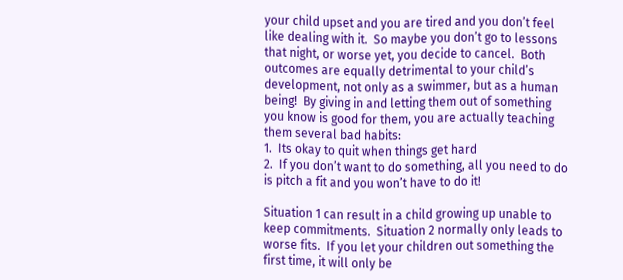your child upset and you are tired and you don’t feel like dealing with it.  So maybe you don’t go to lessons that night, or worse yet, you decide to cancel.  Both outcomes are equally detrimental to your child’s development, not only as a swimmer, but as a human being!  By giving in and letting them out of something you know is good for them, you are actually teaching them several bad habits:
1.  Its okay to quit when things get hard
2.  If you don’t want to do something, all you need to do is pitch a fit and you won’t have to do it!

Situation 1 can result in a child growing up unable to keep commitments.  Situation 2 normally only leads to worse fits.  If you let your children out something the first time, it will only be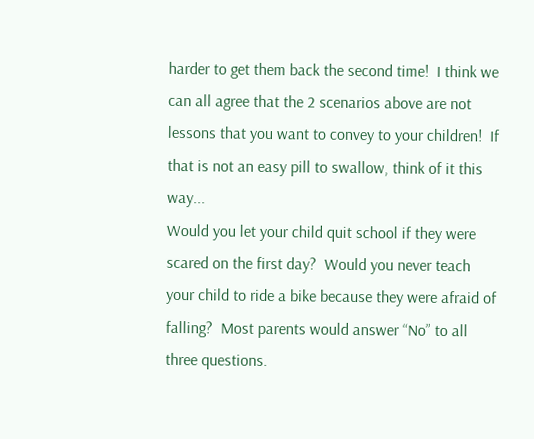harder to get them back the second time!  I think we can all agree that the 2 scenarios above are not lessons that you want to convey to your children!  If that is not an easy pill to swallow, think of it this way...
Would you let your child quit school if they were scared on the first day?  Would you never teach your child to ride a bike because they were afraid of falling?  Most parents would answer “No” to all three questions.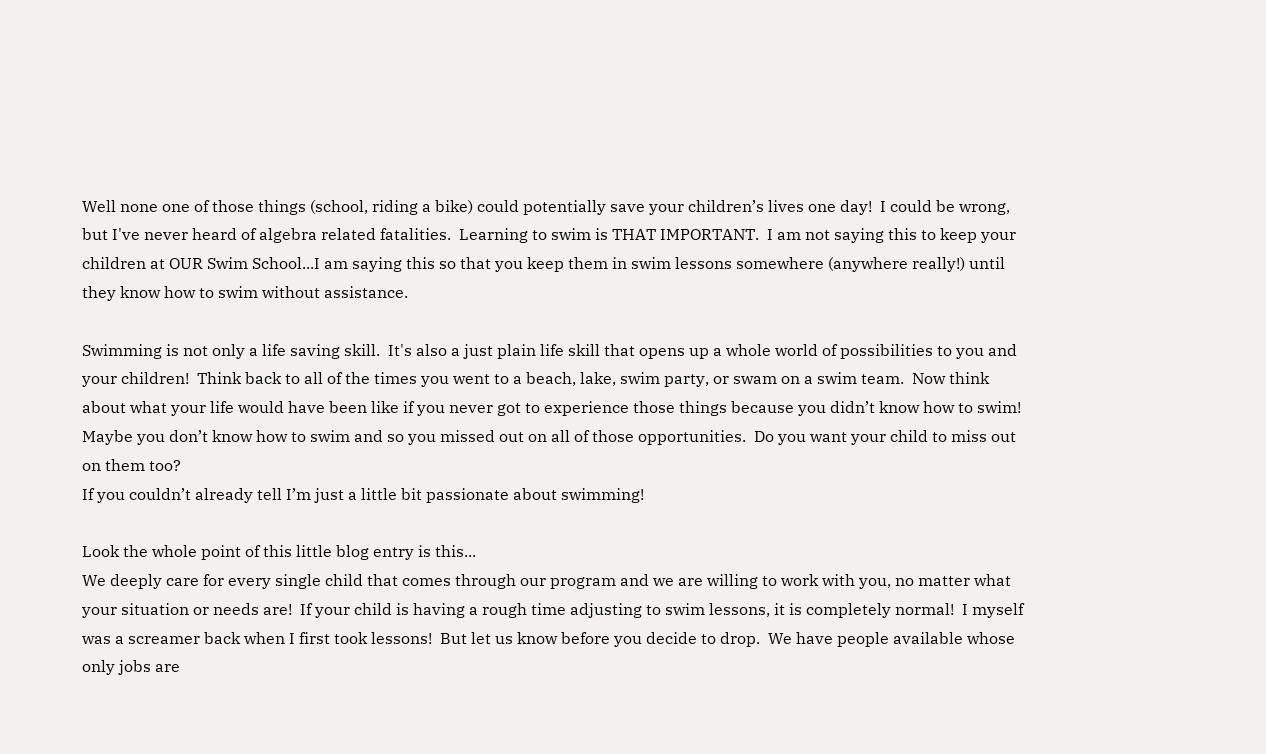Well none one of those things (school, riding a bike) could potentially save your children’s lives one day!  I could be wrong, but I've never heard of algebra related fatalities.  Learning to swim is THAT IMPORTANT.  I am not saying this to keep your children at OUR Swim School...I am saying this so that you keep them in swim lessons somewhere (anywhere really!) until they know how to swim without assistance.

Swimming is not only a life saving skill.  It's also a just plain life skill that opens up a whole world of possibilities to you and your children!  Think back to all of the times you went to a beach, lake, swim party, or swam on a swim team.  Now think about what your life would have been like if you never got to experience those things because you didn’t know how to swim!  Maybe you don’t know how to swim and so you missed out on all of those opportunities.  Do you want your child to miss out on them too?
If you couldn’t already tell I’m just a little bit passionate about swimming!

Look the whole point of this little blog entry is this...
We deeply care for every single child that comes through our program and we are willing to work with you, no matter what your situation or needs are!  If your child is having a rough time adjusting to swim lessons, it is completely normal!  I myself was a screamer back when I first took lessons!  But let us know before you decide to drop.  We have people available whose only jobs are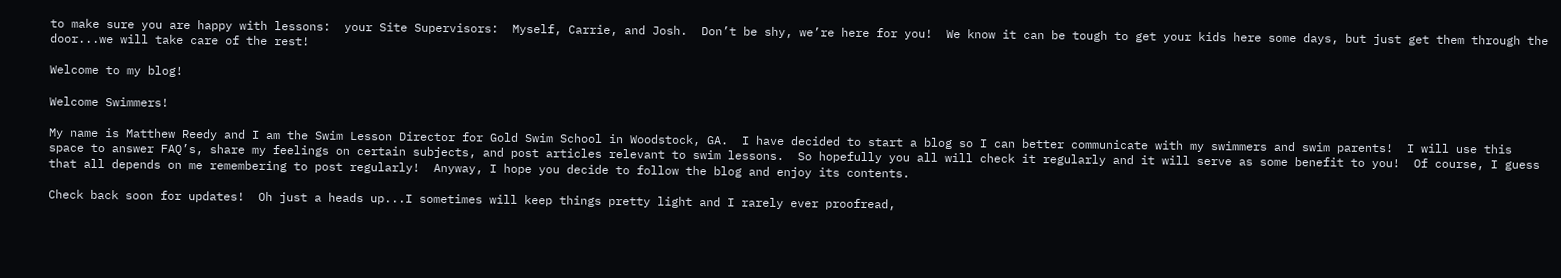to make sure you are happy with lessons:  your Site Supervisors:  Myself, Carrie, and Josh.  Don’t be shy, we’re here for you!  We know it can be tough to get your kids here some days, but just get them through the door...we will take care of the rest!

Welcome to my blog!

Welcome Swimmers!

My name is Matthew Reedy and I am the Swim Lesson Director for Gold Swim School in Woodstock, GA.  I have decided to start a blog so I can better communicate with my swimmers and swim parents!  I will use this space to answer FAQ’s, share my feelings on certain subjects, and post articles relevant to swim lessons.  So hopefully you all will check it regularly and it will serve as some benefit to you!  Of course, I guess that all depends on me remembering to post regularly!  Anyway, I hope you decide to follow the blog and enjoy its contents.

Check back soon for updates!  Oh just a heads up...I sometimes will keep things pretty light and I rarely ever proofread,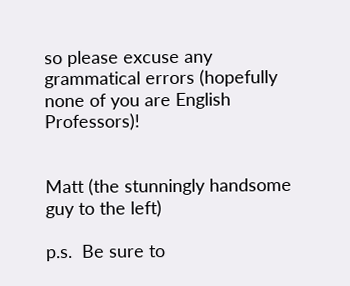so please excuse any grammatical errors (hopefully none of you are English Professors)!


Matt (the stunningly handsome guy to the left)

p.s.  Be sure to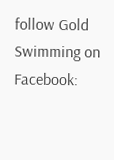follow Gold Swimming on Facebook: